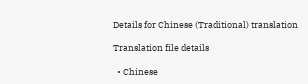Details for Chinese (Traditional) translation

Translation file details

  • Chinese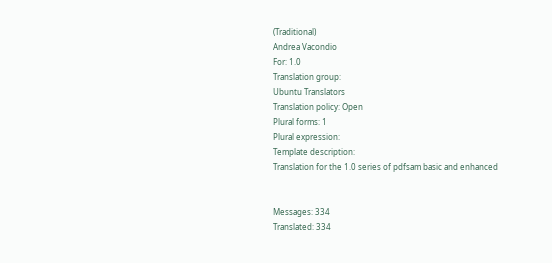(Traditional)
Andrea Vacondio
For: 1.0
Translation group:
Ubuntu Translators
Translation policy: Open
Plural forms: 1
Plural expression:
Template description:
Translation for the 1.0 series of pdfsam basic and enhanced


Messages: 334
Translated: 334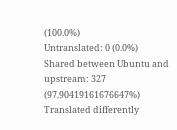(100.0%)
Untranslated: 0 (0.0%)
Shared between Ubuntu and upstream: 327 (97.90419161676647%)
Translated differently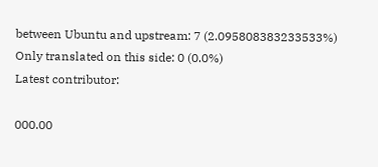between Ubuntu and upstream: 7 (2.095808383233533%)
Only translated on this side: 0 (0.0%)
Latest contributor:

000.00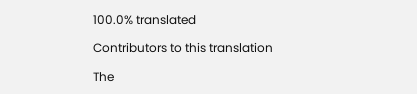100.0% translated

Contributors to this translation

The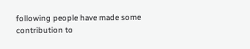following people have made some contribution to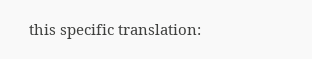this specific translation: